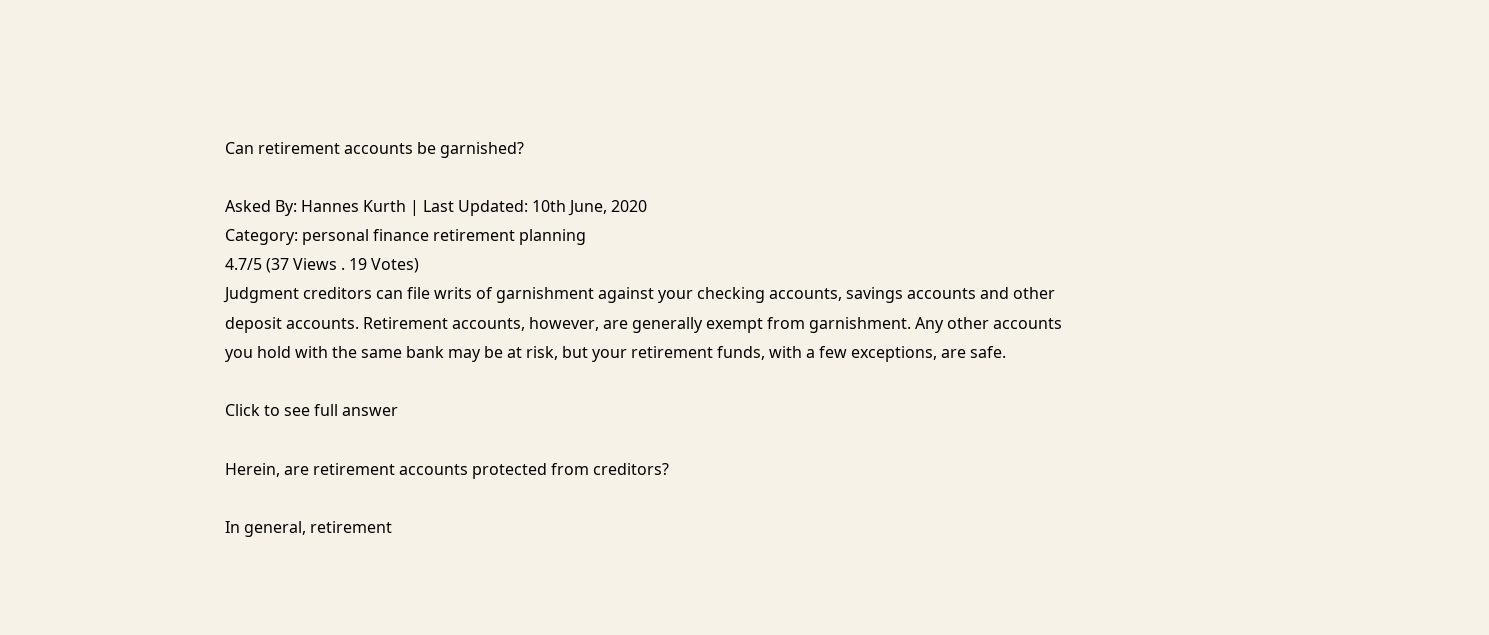Can retirement accounts be garnished?

Asked By: Hannes Kurth | Last Updated: 10th June, 2020
Category: personal finance retirement planning
4.7/5 (37 Views . 19 Votes)
Judgment creditors can file writs of garnishment against your checking accounts, savings accounts and other deposit accounts. Retirement accounts, however, are generally exempt from garnishment. Any other accounts you hold with the same bank may be at risk, but your retirement funds, with a few exceptions, are safe.

Click to see full answer

Herein, are retirement accounts protected from creditors?

In general, retirement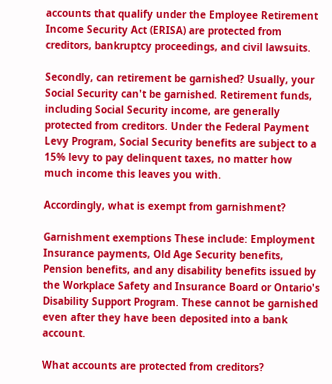accounts that qualify under the Employee Retirement Income Security Act (ERISA) are protected from creditors, bankruptcy proceedings, and civil lawsuits.

Secondly, can retirement be garnished? Usually, your Social Security can't be garnished. Retirement funds, including Social Security income, are generally protected from creditors. Under the Federal Payment Levy Program, Social Security benefits are subject to a 15% levy to pay delinquent taxes, no matter how much income this leaves you with.

Accordingly, what is exempt from garnishment?

Garnishment exemptions These include: Employment Insurance payments, Old Age Security benefits, Pension benefits, and any disability benefits issued by the Workplace Safety and Insurance Board or Ontario's Disability Support Program. These cannot be garnished even after they have been deposited into a bank account.

What accounts are protected from creditors?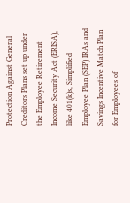Protection Against General Creditors Plans set up under the Employee Retirement Income Security Act (ERISA), like 401(k)s, Simplified Employee Plan (SEP) IRAs and Savings Incentive Match Plan for Employees of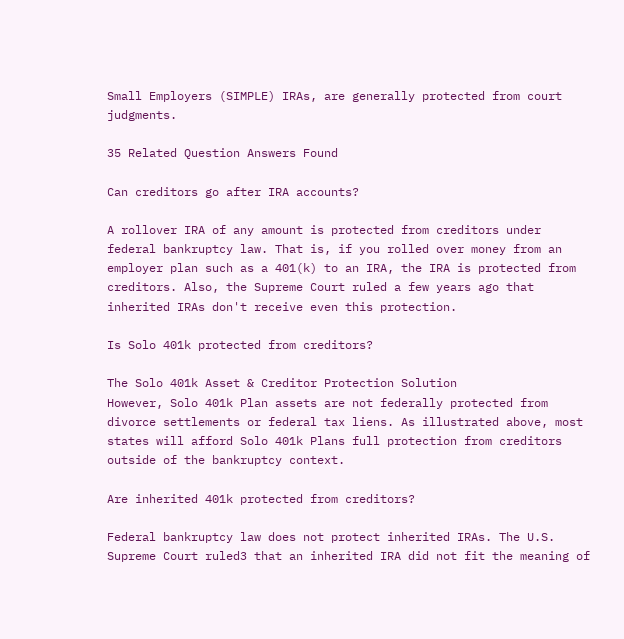Small Employers (SIMPLE) IRAs, are generally protected from court judgments.

35 Related Question Answers Found

Can creditors go after IRA accounts?

A rollover IRA of any amount is protected from creditors under federal bankruptcy law. That is, if you rolled over money from an employer plan such as a 401(k) to an IRA, the IRA is protected from creditors. Also, the Supreme Court ruled a few years ago that inherited IRAs don't receive even this protection.

Is Solo 401k protected from creditors?

The Solo 401k Asset & Creditor Protection Solution
However, Solo 401k Plan assets are not federally protected from divorce settlements or federal tax liens. As illustrated above, most states will afford Solo 401k Plans full protection from creditors outside of the bankruptcy context.

Are inherited 401k protected from creditors?

Federal bankruptcy law does not protect inherited IRAs. The U.S. Supreme Court ruled3 that an inherited IRA did not fit the meaning of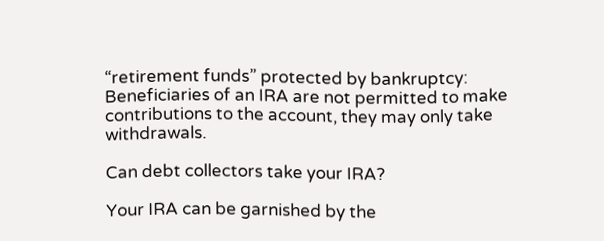“retirement funds” protected by bankruptcy: Beneficiaries of an IRA are not permitted to make contributions to the account, they may only take withdrawals.

Can debt collectors take your IRA?

Your IRA can be garnished by the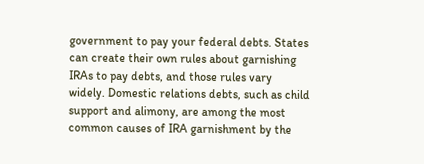government to pay your federal debts. States can create their own rules about garnishing IRAs to pay debts, and those rules vary widely. Domestic relations debts, such as child support and alimony, are among the most common causes of IRA garnishment by the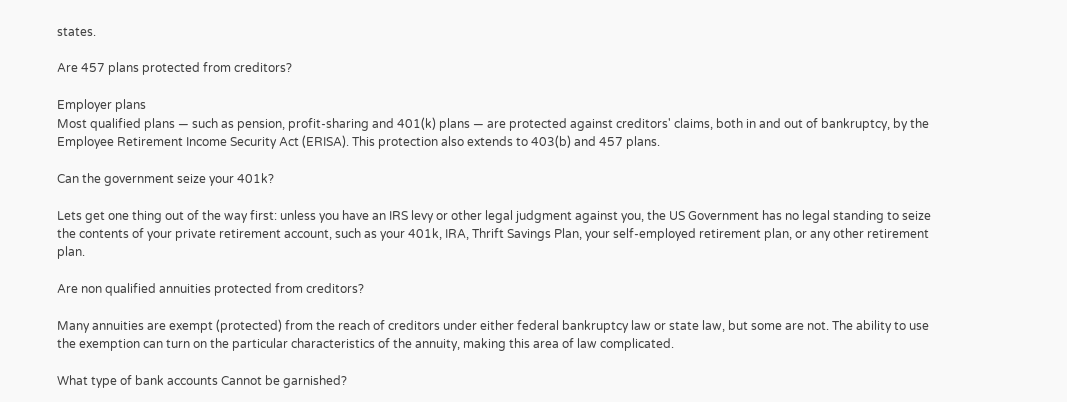states.

Are 457 plans protected from creditors?

Employer plans
Most qualified plans — such as pension, profit-sharing and 401(k) plans — are protected against creditors' claims, both in and out of bankruptcy, by the Employee Retirement Income Security Act (ERISA). This protection also extends to 403(b) and 457 plans.

Can the government seize your 401k?

Lets get one thing out of the way first: unless you have an IRS levy or other legal judgment against you, the US Government has no legal standing to seize the contents of your private retirement account, such as your 401k, IRA, Thrift Savings Plan, your self-employed retirement plan, or any other retirement plan.

Are non qualified annuities protected from creditors?

Many annuities are exempt (protected) from the reach of creditors under either federal bankruptcy law or state law, but some are not. The ability to use the exemption can turn on the particular characteristics of the annuity, making this area of law complicated.

What type of bank accounts Cannot be garnished?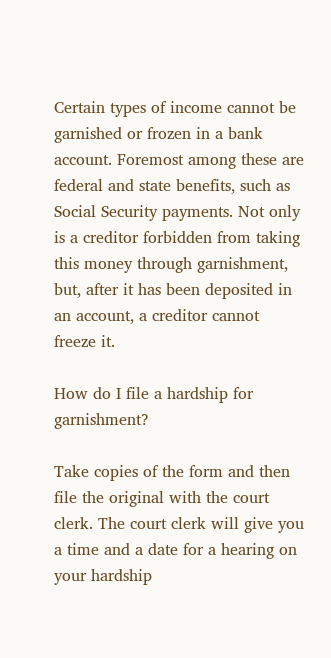Certain types of income cannot be garnished or frozen in a bank account. Foremost among these are federal and state benefits, such as Social Security payments. Not only is a creditor forbidden from taking this money through garnishment, but, after it has been deposited in an account, a creditor cannot freeze it.

How do I file a hardship for garnishment?

Take copies of the form and then file the original with the court clerk. The court clerk will give you a time and a date for a hearing on your hardship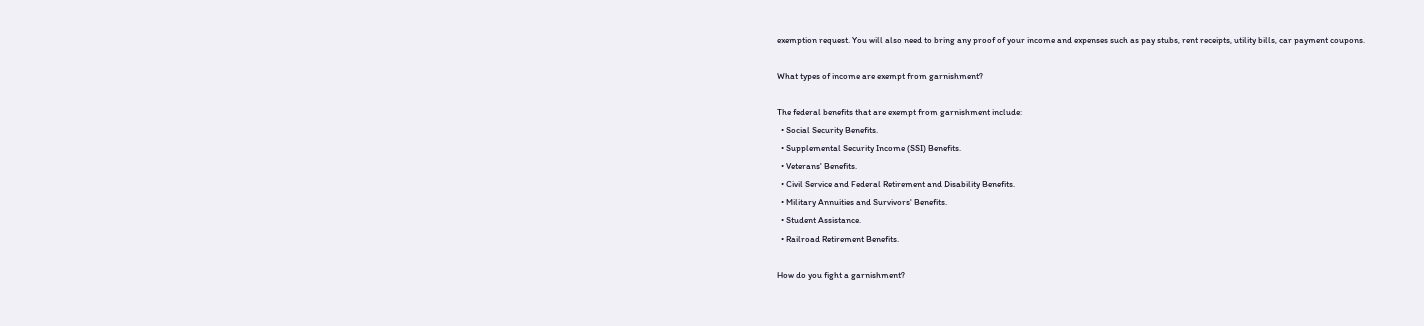exemption request. You will also need to bring any proof of your income and expenses such as pay stubs, rent receipts, utility bills, car payment coupons.

What types of income are exempt from garnishment?

The federal benefits that are exempt from garnishment include:
  • Social Security Benefits.
  • Supplemental Security Income (SSI) Benefits.
  • Veterans' Benefits.
  • Civil Service and Federal Retirement and Disability Benefits.
  • Military Annuities and Survivors' Benefits.
  • Student Assistance.
  • Railroad Retirement Benefits.

How do you fight a garnishment?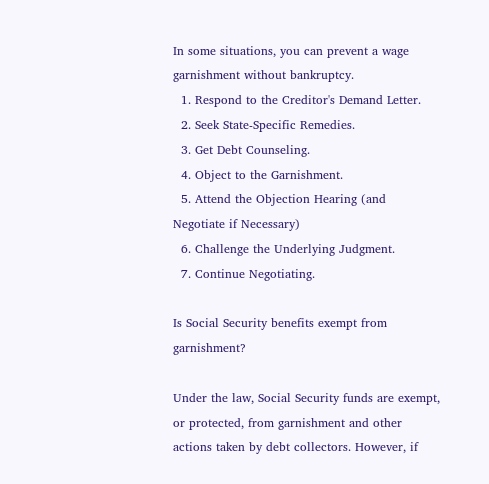In some situations, you can prevent a wage garnishment without bankruptcy.
  1. Respond to the Creditor's Demand Letter.
  2. Seek State-Specific Remedies.
  3. Get Debt Counseling.
  4. Object to the Garnishment.
  5. Attend the Objection Hearing (and Negotiate if Necessary)
  6. Challenge the Underlying Judgment.
  7. Continue Negotiating.

Is Social Security benefits exempt from garnishment?

Under the law, Social Security funds are exempt, or protected, from garnishment and other actions taken by debt collectors. However, if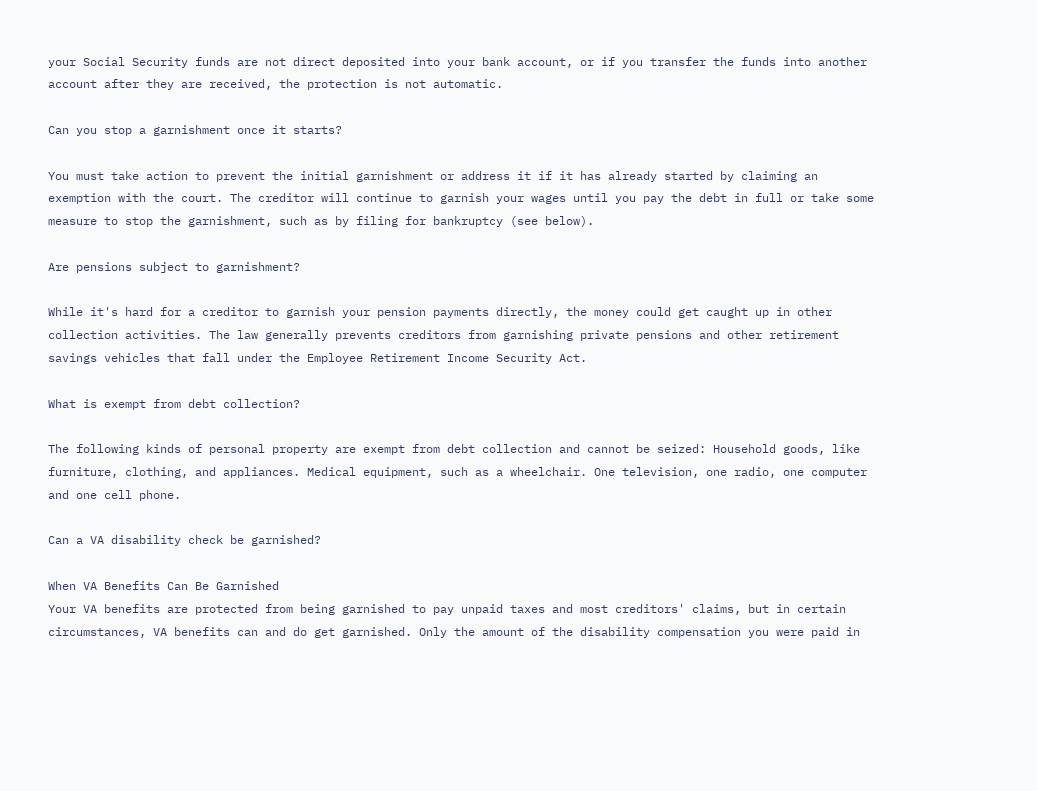your Social Security funds are not direct deposited into your bank account, or if you transfer the funds into another account after they are received, the protection is not automatic.

Can you stop a garnishment once it starts?

You must take action to prevent the initial garnishment or address it if it has already started by claiming an exemption with the court. The creditor will continue to garnish your wages until you pay the debt in full or take some measure to stop the garnishment, such as by filing for bankruptcy (see below).

Are pensions subject to garnishment?

While it's hard for a creditor to garnish your pension payments directly, the money could get caught up in other collection activities. The law generally prevents creditors from garnishing private pensions and other retirement savings vehicles that fall under the Employee Retirement Income Security Act.

What is exempt from debt collection?

The following kinds of personal property are exempt from debt collection and cannot be seized: Household goods, like furniture, clothing, and appliances. Medical equipment, such as a wheelchair. One television, one radio, one computer and one cell phone.

Can a VA disability check be garnished?

When VA Benefits Can Be Garnished
Your VA benefits are protected from being garnished to pay unpaid taxes and most creditors' claims, but in certain circumstances, VA benefits can and do get garnished. Only the amount of the disability compensation you were paid in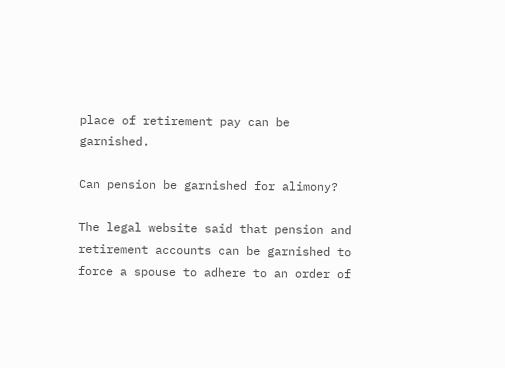place of retirement pay can be garnished.

Can pension be garnished for alimony?

The legal website said that pension and retirement accounts can be garnished to force a spouse to adhere to an order of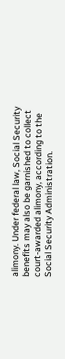alimony. Under federal law, Social Security benefits may also be garnished to collect court-awarded alimony, according to the Social Security Administration.